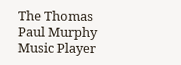The Thomas Paul Murphy Music Player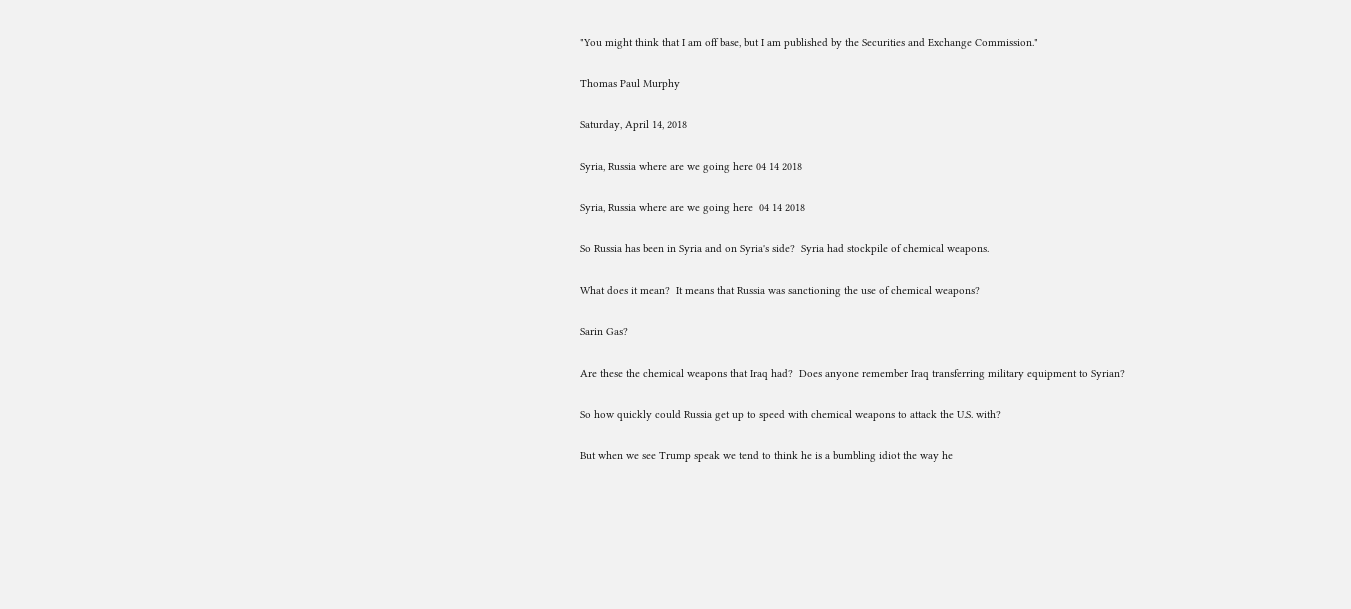"You might think that I am off base, but I am published by the Securities and Exchange Commission."

Thomas Paul Murphy

Saturday, April 14, 2018

Syria, Russia where are we going here 04 14 2018

Syria, Russia where are we going here  04 14 2018

So Russia has been in Syria and on Syria's side?  Syria had stockpile of chemical weapons.

What does it mean?  It means that Russia was sanctioning the use of chemical weapons?

Sarin Gas?

Are these the chemical weapons that Iraq had?  Does anyone remember Iraq transferring military equipment to Syrian?

So how quickly could Russia get up to speed with chemical weapons to attack the U.S. with?

But when we see Trump speak we tend to think he is a bumbling idiot the way he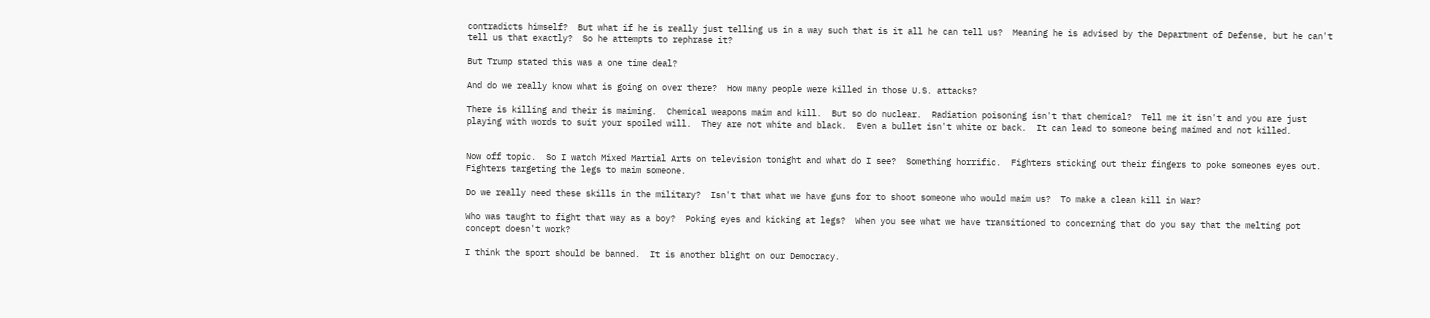contradicts himself?  But what if he is really just telling us in a way such that is it all he can tell us?  Meaning he is advised by the Department of Defense, but he can't tell us that exactly?  So he attempts to rephrase it?

But Trump stated this was a one time deal?

And do we really know what is going on over there?  How many people were killed in those U.S. attacks?

There is killing and their is maiming.  Chemical weapons maim and kill.  But so do nuclear.  Radiation poisoning isn't that chemical?  Tell me it isn't and you are just playing with words to suit your spoiled will.  They are not white and black.  Even a bullet isn't white or back.  It can lead to someone being maimed and not killed.


Now off topic.  So I watch Mixed Martial Arts on television tonight and what do I see?  Something horrific.  Fighters sticking out their fingers to poke someones eyes out.  Fighters targeting the legs to maim someone.

Do we really need these skills in the military?  Isn't that what we have guns for to shoot someone who would maim us?  To make a clean kill in War?

Who was taught to fight that way as a boy?  Poking eyes and kicking at legs?  When you see what we have transitioned to concerning that do you say that the melting pot concept doesn't work?

I think the sport should be banned.  It is another blight on our Democracy.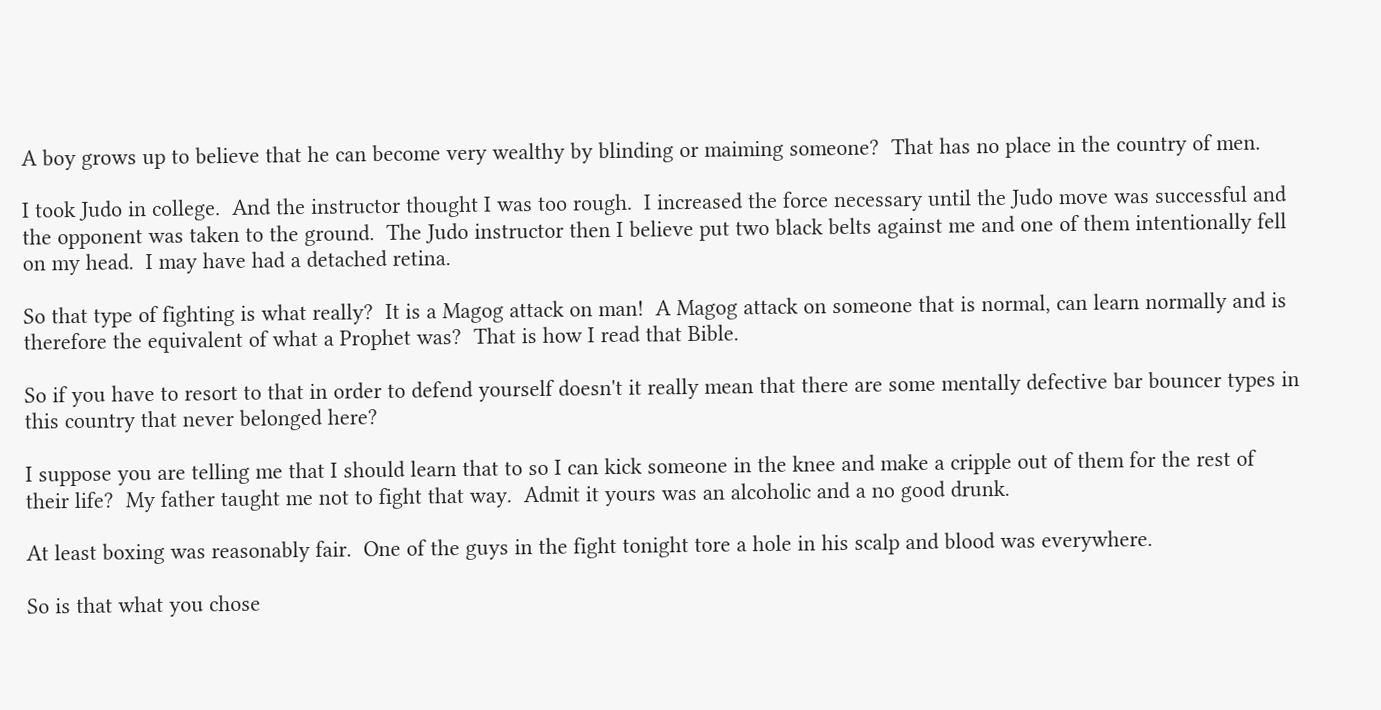A boy grows up to believe that he can become very wealthy by blinding or maiming someone?  That has no place in the country of men.

I took Judo in college.  And the instructor thought I was too rough.  I increased the force necessary until the Judo move was successful and the opponent was taken to the ground.  The Judo instructor then I believe put two black belts against me and one of them intentionally fell on my head.  I may have had a detached retina.

So that type of fighting is what really?  It is a Magog attack on man!  A Magog attack on someone that is normal, can learn normally and is therefore the equivalent of what a Prophet was?  That is how I read that Bible.

So if you have to resort to that in order to defend yourself doesn't it really mean that there are some mentally defective bar bouncer types in this country that never belonged here?

I suppose you are telling me that I should learn that to so I can kick someone in the knee and make a cripple out of them for the rest of their life?  My father taught me not to fight that way.  Admit it yours was an alcoholic and a no good drunk.

At least boxing was reasonably fair.  One of the guys in the fight tonight tore a hole in his scalp and blood was everywhere.

So is that what you chose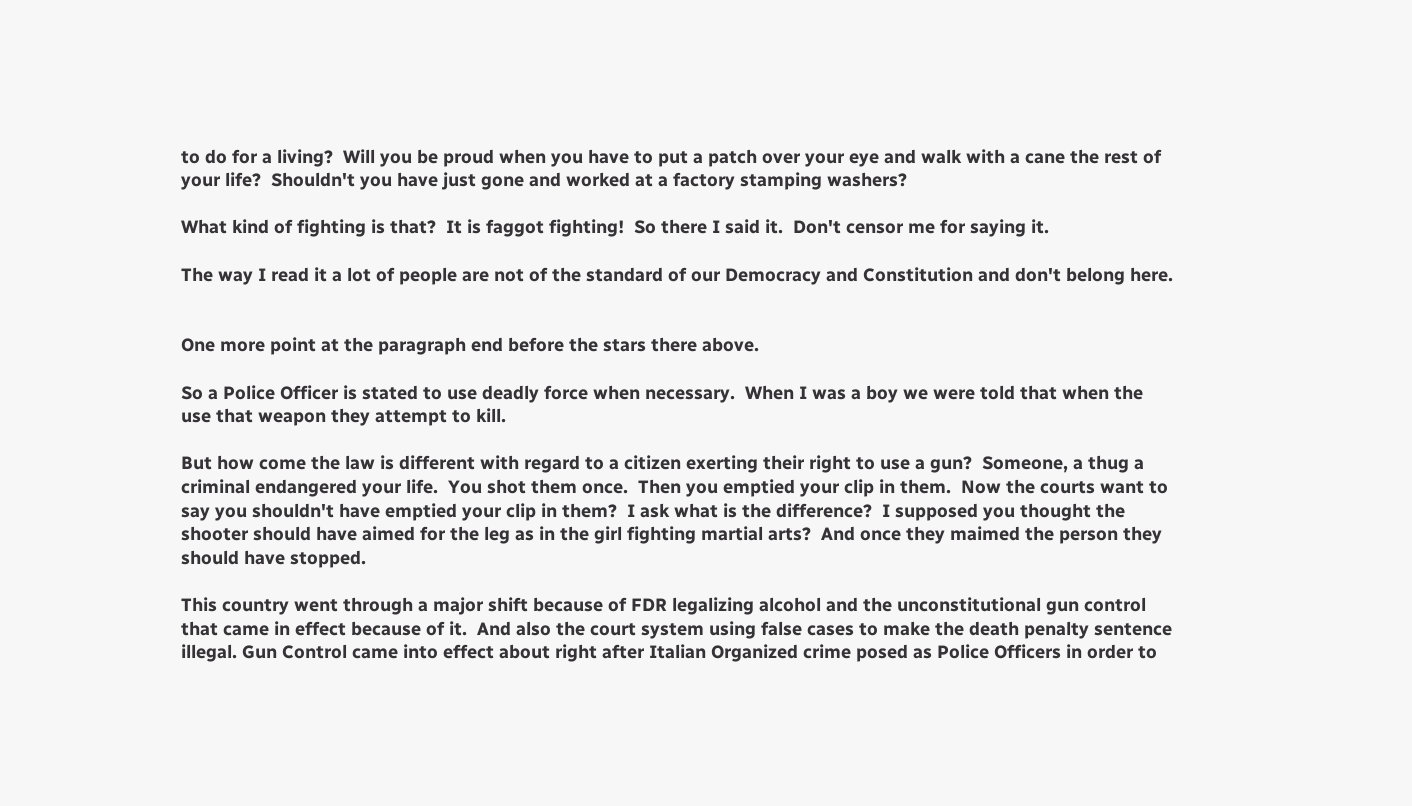to do for a living?  Will you be proud when you have to put a patch over your eye and walk with a cane the rest of your life?  Shouldn't you have just gone and worked at a factory stamping washers?

What kind of fighting is that?  It is faggot fighting!  So there I said it.  Don't censor me for saying it.

The way I read it a lot of people are not of the standard of our Democracy and Constitution and don't belong here.


One more point at the paragraph end before the stars there above.

So a Police Officer is stated to use deadly force when necessary.  When I was a boy we were told that when the use that weapon they attempt to kill.

But how come the law is different with regard to a citizen exerting their right to use a gun?  Someone, a thug a criminal endangered your life.  You shot them once.  Then you emptied your clip in them.  Now the courts want to say you shouldn't have emptied your clip in them?  I ask what is the difference?  I supposed you thought the shooter should have aimed for the leg as in the girl fighting martial arts?  And once they maimed the person they should have stopped.

This country went through a major shift because of FDR legalizing alcohol and the unconstitutional gun control that came in effect because of it.  And also the court system using false cases to make the death penalty sentence illegal. Gun Control came into effect about right after Italian Organized crime posed as Police Officers in order to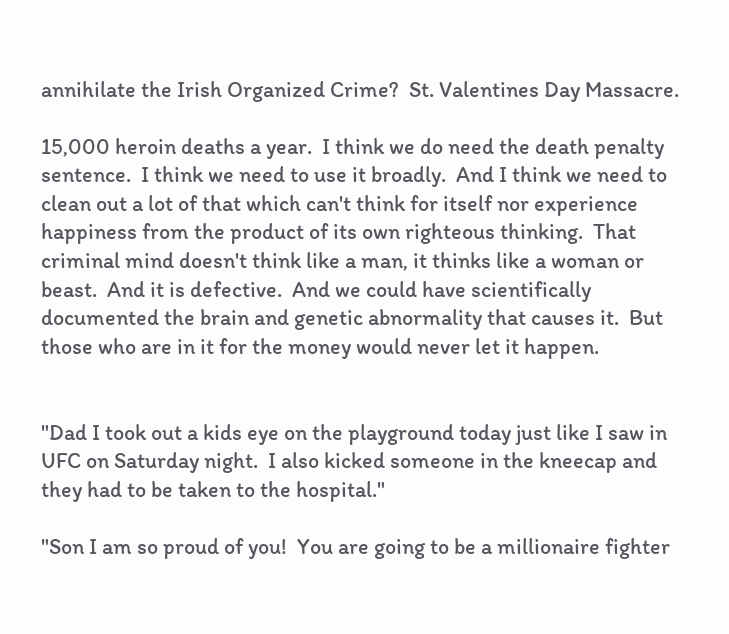annihilate the Irish Organized Crime?  St. Valentines Day Massacre.

15,000 heroin deaths a year.  I think we do need the death penalty sentence.  I think we need to use it broadly.  And I think we need to clean out a lot of that which can't think for itself nor experience happiness from the product of its own righteous thinking.  That criminal mind doesn't think like a man, it thinks like a woman or beast.  And it is defective.  And we could have scientifically documented the brain and genetic abnormality that causes it.  But those who are in it for the money would never let it happen.


"Dad I took out a kids eye on the playground today just like I saw in UFC on Saturday night.  I also kicked someone in the kneecap and they had to be taken to the hospital."

"Son I am so proud of you!  You are going to be a millionaire fighter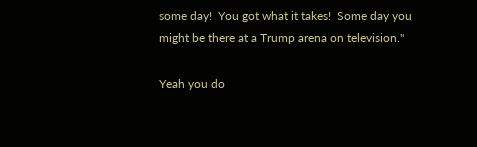some day!  You got what it takes!  Some day you might be there at a Trump arena on television."

Yeah you do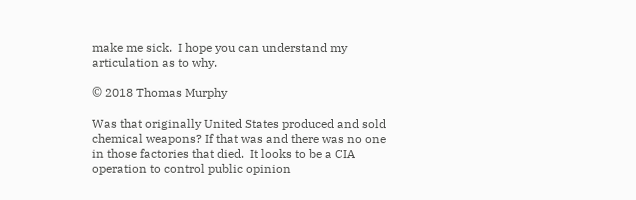make me sick.  I hope you can understand my articulation as to why.

© 2018 Thomas Murphy

Was that originally United States produced and sold chemical weapons? If that was and there was no one in those factories that died.  It looks to be a CIA operation to control public opinion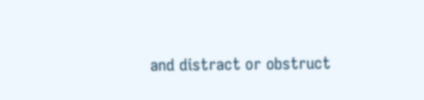and distract or obstruct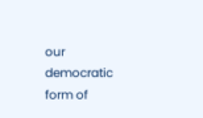our democratic form of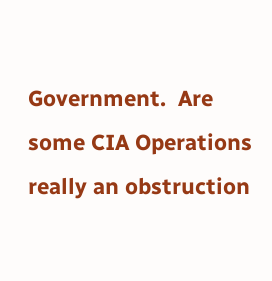Government.  Are some CIA Operations really an obstruction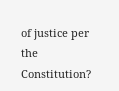of justice per the Constitution?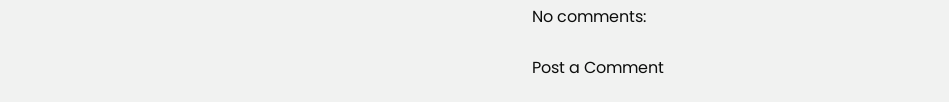No comments:

Post a Comment